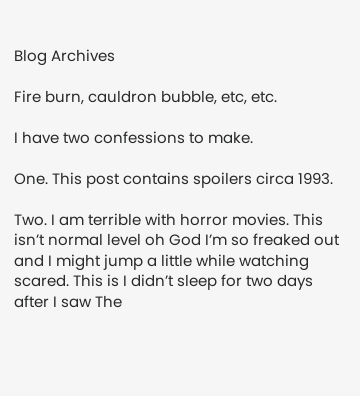Blog Archives

Fire burn, cauldron bubble, etc, etc.

I have two confessions to make.

One. This post contains spoilers circa 1993.

Two. I am terrible with horror movies. This isn’t normal level oh God I’m so freaked out and I might jump a little while watching scared. This is I didn’t sleep for two days after I saw The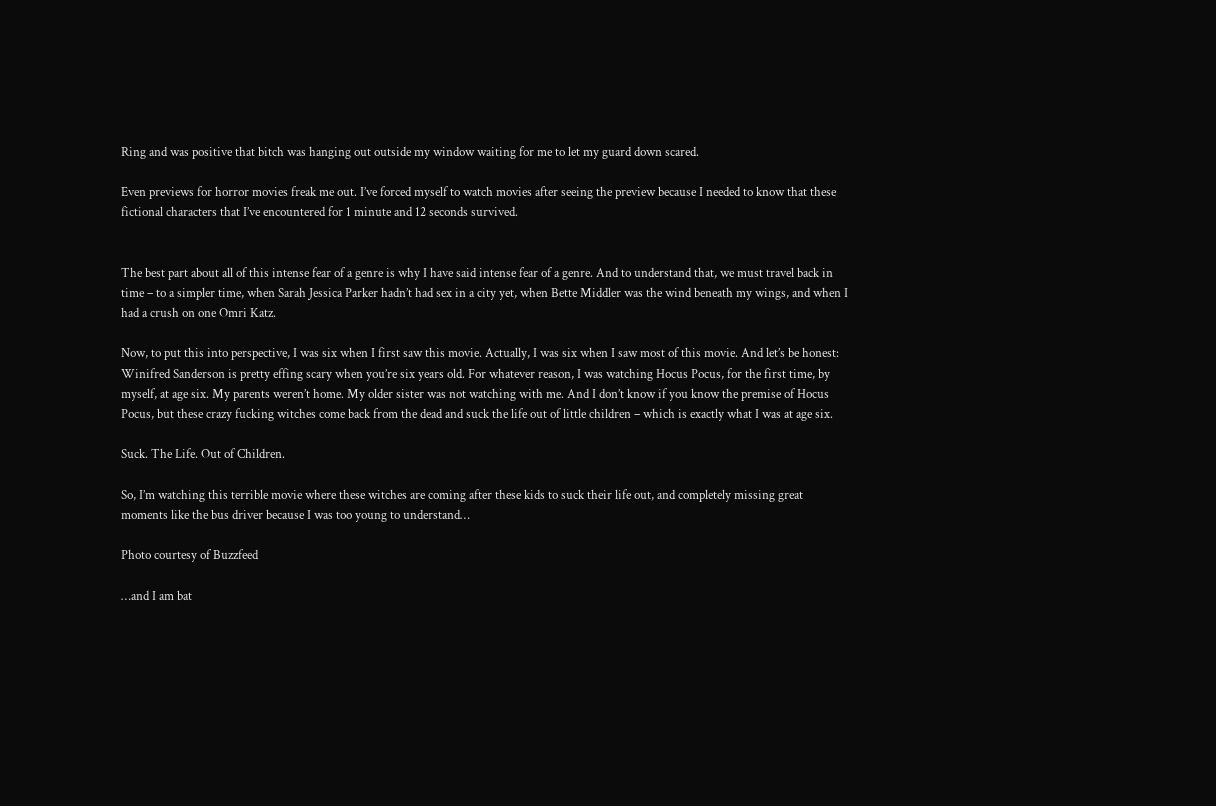Ring and was positive that bitch was hanging out outside my window waiting for me to let my guard down scared.

Even previews for horror movies freak me out. I’ve forced myself to watch movies after seeing the preview because I needed to know that these fictional characters that I’ve encountered for 1 minute and 12 seconds survived.


The best part about all of this intense fear of a genre is why I have said intense fear of a genre. And to understand that, we must travel back in time – to a simpler time, when Sarah Jessica Parker hadn’t had sex in a city yet, when Bette Middler was the wind beneath my wings, and when I had a crush on one Omri Katz.

Now, to put this into perspective, I was six when I first saw this movie. Actually, I was six when I saw most of this movie. And let’s be honest: Winifred Sanderson is pretty effing scary when you’re six years old. For whatever reason, I was watching Hocus Pocus, for the first time, by myself, at age six. My parents weren’t home. My older sister was not watching with me. And I don’t know if you know the premise of Hocus Pocus, but these crazy fucking witches come back from the dead and suck the life out of little children – which is exactly what I was at age six.

Suck. The Life. Out of Children.

So, I’m watching this terrible movie where these witches are coming after these kids to suck their life out, and completely missing great moments like the bus driver because I was too young to understand…

Photo courtesy of Buzzfeed

…and I am bat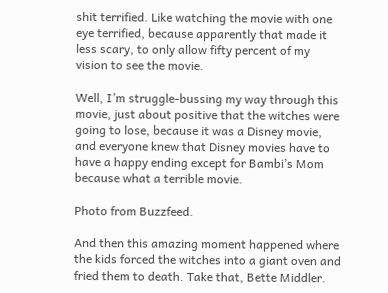shit terrified. Like watching the movie with one eye terrified, because apparently that made it less scary, to only allow fifty percent of my vision to see the movie.

Well, I’m struggle-bussing my way through this movie, just about positive that the witches were going to lose, because it was a Disney movie, and everyone knew that Disney movies have to have a happy ending except for Bambi’s Mom because what a terrible movie.

Photo from Buzzfeed.

And then this amazing moment happened where the kids forced the witches into a giant oven and fried them to death. Take that, Bette Middler.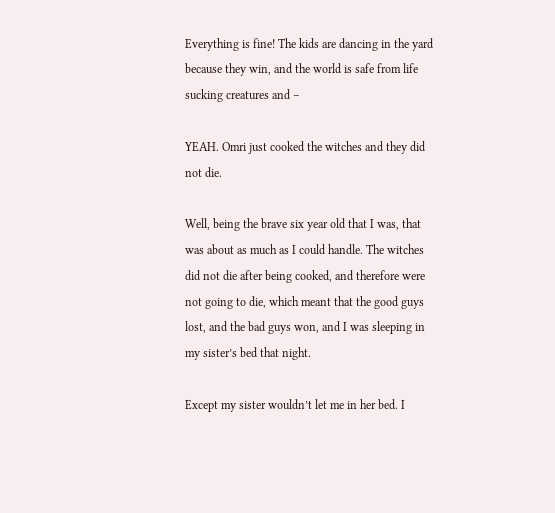Everything is fine! The kids are dancing in the yard because they win, and the world is safe from life sucking creatures and –

YEAH. Omri just cooked the witches and they did not die.

Well, being the brave six year old that I was, that was about as much as I could handle. The witches did not die after being cooked, and therefore were not going to die, which meant that the good guys lost, and the bad guys won, and I was sleeping in my sister’s bed that night.

Except my sister wouldn’t let me in her bed. I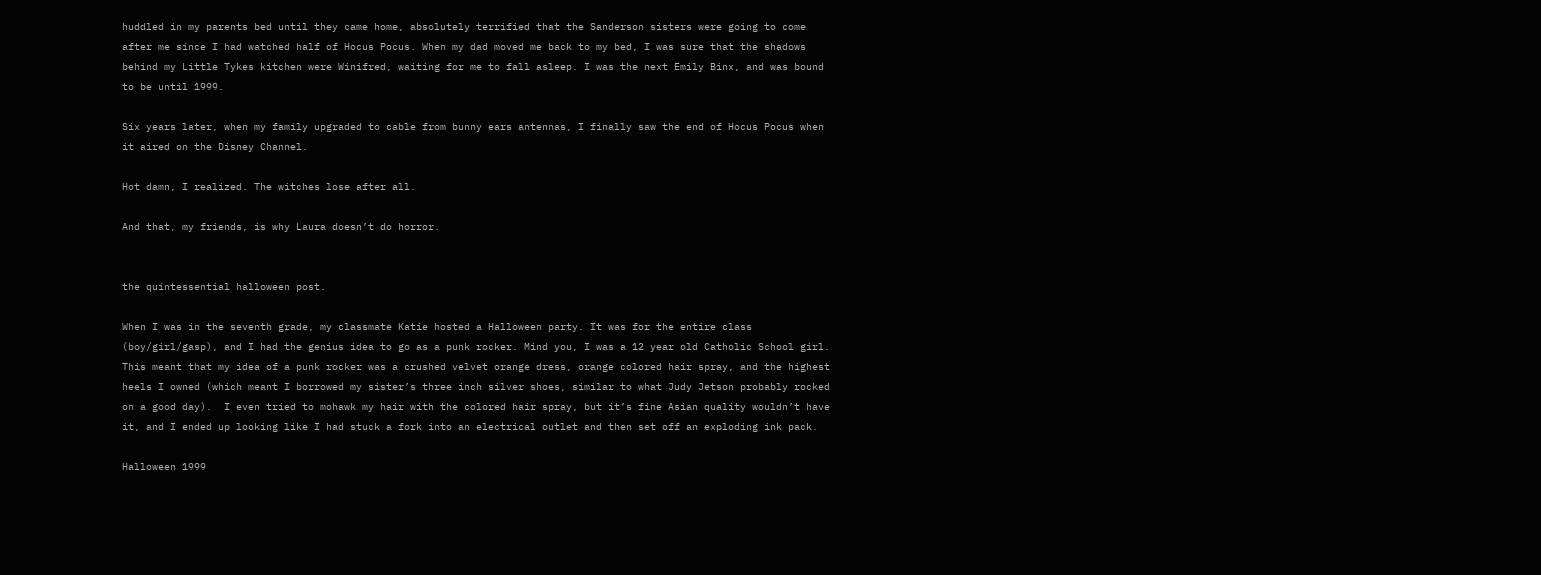huddled in my parents bed until they came home, absolutely terrified that the Sanderson sisters were going to come after me since I had watched half of Hocus Pocus. When my dad moved me back to my bed, I was sure that the shadows behind my Little Tykes kitchen were Winifred, waiting for me to fall asleep. I was the next Emily Binx, and was bound to be until 1999.

Six years later, when my family upgraded to cable from bunny ears antennas, I finally saw the end of Hocus Pocus when it aired on the Disney Channel.

Hot damn, I realized. The witches lose after all.

And that, my friends, is why Laura doesn’t do horror.


the quintessential halloween post.

When I was in the seventh grade, my classmate Katie hosted a Halloween party. It was for the entire class (boy/girl/gasp), and I had the genius idea to go as a punk rocker. Mind you, I was a 12 year old Catholic School girl. This meant that my idea of a punk rocker was a crushed velvet orange dress, orange colored hair spray, and the highest heels I owned (which meant I borrowed my sister’s three inch silver shoes, similar to what Judy Jetson probably rocked on a good day).  I even tried to mohawk my hair with the colored hair spray, but it’s fine Asian quality wouldn’t have it, and I ended up looking like I had stuck a fork into an electrical outlet and then set off an exploding ink pack.

Halloween 1999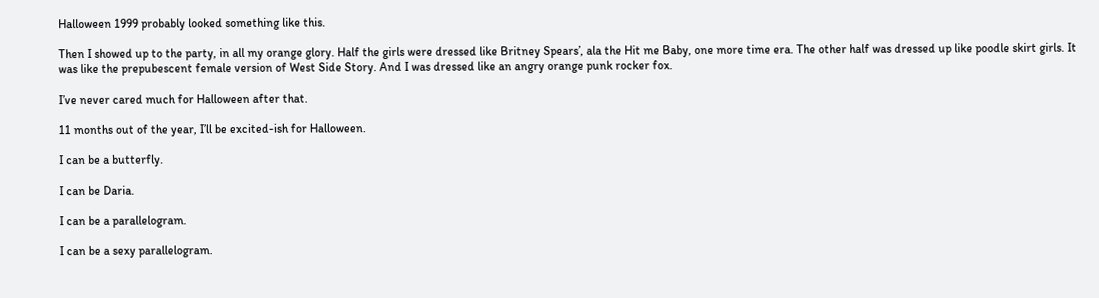Halloween 1999 probably looked something like this.

Then I showed up to the party, in all my orange glory. Half the girls were dressed like Britney Spears’, ala the Hit me Baby, one more time era. The other half was dressed up like poodle skirt girls. It was like the prepubescent female version of West Side Story. And I was dressed like an angry orange punk rocker fox.

I’ve never cared much for Halloween after that.

11 months out of the year, I’ll be excited-ish for Halloween.

I can be a butterfly.

I can be Daria.

I can be a parallelogram.

I can be a sexy parallelogram.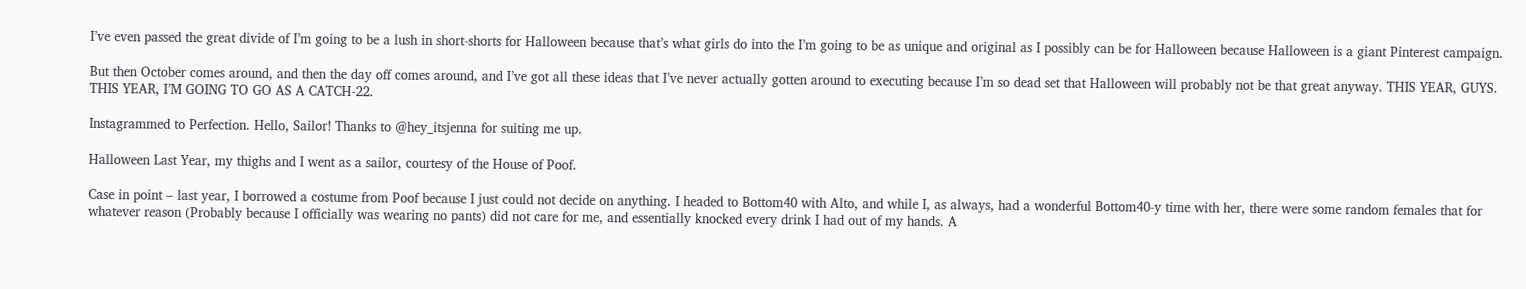I’ve even passed the great divide of I’m going to be a lush in short-shorts for Halloween because that’s what girls do into the I’m going to be as unique and original as I possibly can be for Halloween because Halloween is a giant Pinterest campaign.

But then October comes around, and then the day off comes around, and I’ve got all these ideas that I’ve never actually gotten around to executing because I’m so dead set that Halloween will probably not be that great anyway. THIS YEAR, GUYS. THIS YEAR, I’M GOING TO GO AS A CATCH-22.

Instagrammed to Perfection. Hello, Sailor! Thanks to @hey_itsjenna for suiting me up.

Halloween Last Year, my thighs and I went as a sailor, courtesy of the House of Poof.

Case in point – last year, I borrowed a costume from Poof because I just could not decide on anything. I headed to Bottom40 with Alto, and while I, as always, had a wonderful Bottom40-y time with her, there were some random females that for whatever reason (Probably because I officially was wearing no pants) did not care for me, and essentially knocked every drink I had out of my hands. A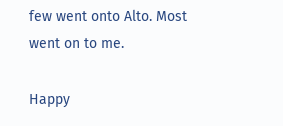few went onto Alto. Most went on to me.

Happy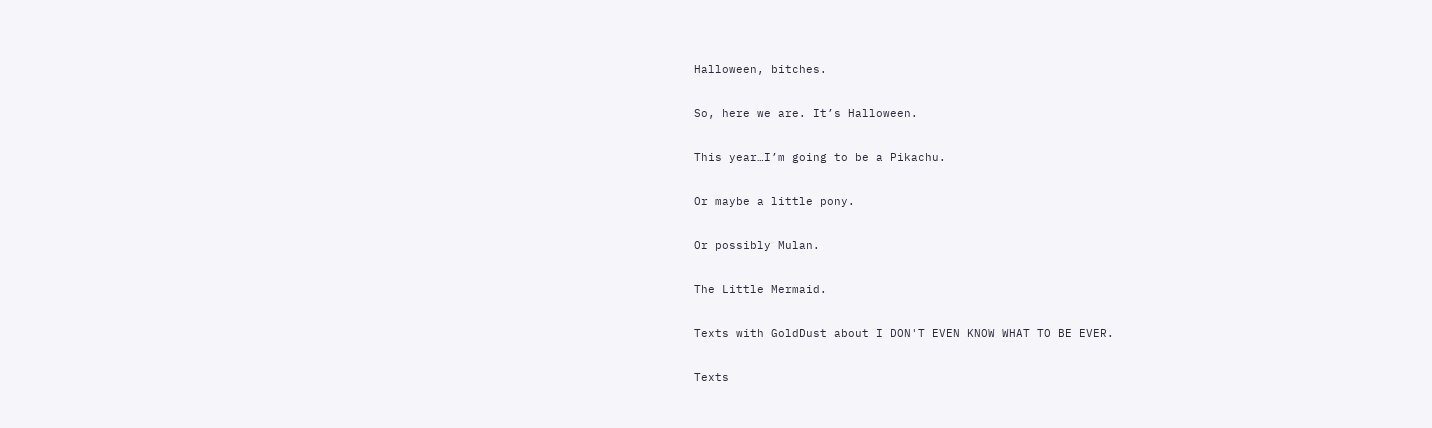Halloween, bitches.

So, here we are. It’s Halloween.

This year…I’m going to be a Pikachu.

Or maybe a little pony.

Or possibly Mulan.

The Little Mermaid.

Texts with GoldDust about I DON'T EVEN KNOW WHAT TO BE EVER.

Texts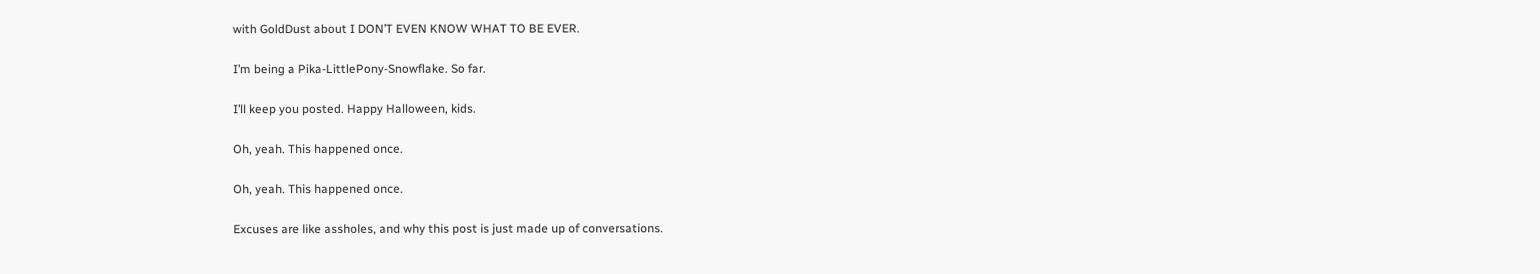with GoldDust about I DON’T EVEN KNOW WHAT TO BE EVER.

I’m being a Pika-LittlePony-Snowflake. So far.

I’ll keep you posted. Happy Halloween, kids.

Oh, yeah. This happened once.

Oh, yeah. This happened once.

Excuses are like assholes, and why this post is just made up of conversations.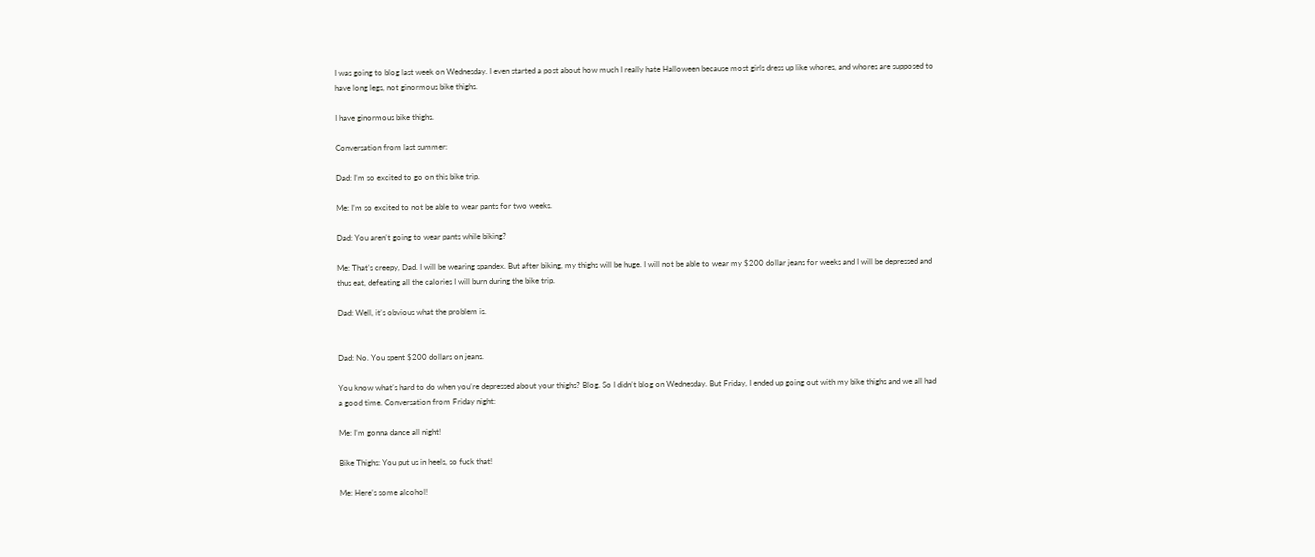I was going to blog last week on Wednesday. I even started a post about how much I really hate Halloween because most girls dress up like whores, and whores are supposed to have long legs, not ginormous bike thighs.

I have ginormous bike thighs.

Conversation from last summer:

Dad: I’m so excited to go on this bike trip.

Me: I’m so excited to not be able to wear pants for two weeks.

Dad: You aren’t going to wear pants while biking?

Me: That’s creepy, Dad. I will be wearing spandex. But after biking, my thighs will be huge. I will not be able to wear my $200 dollar jeans for weeks and I will be depressed and thus eat, defeating all the calories I will burn during the bike trip.

Dad: Well, it’s obvious what the problem is.


Dad: No. You spent $200 dollars on jeans.

You know what’s hard to do when you’re depressed about your thighs? Blog. So I didn’t blog on Wednesday. But Friday, I ended up going out with my bike thighs and we all had a good time. Conversation from Friday night:

Me: I’m gonna dance all night!

Bike Thighs: You put us in heels, so fuck that!

Me: Here’s some alcohol!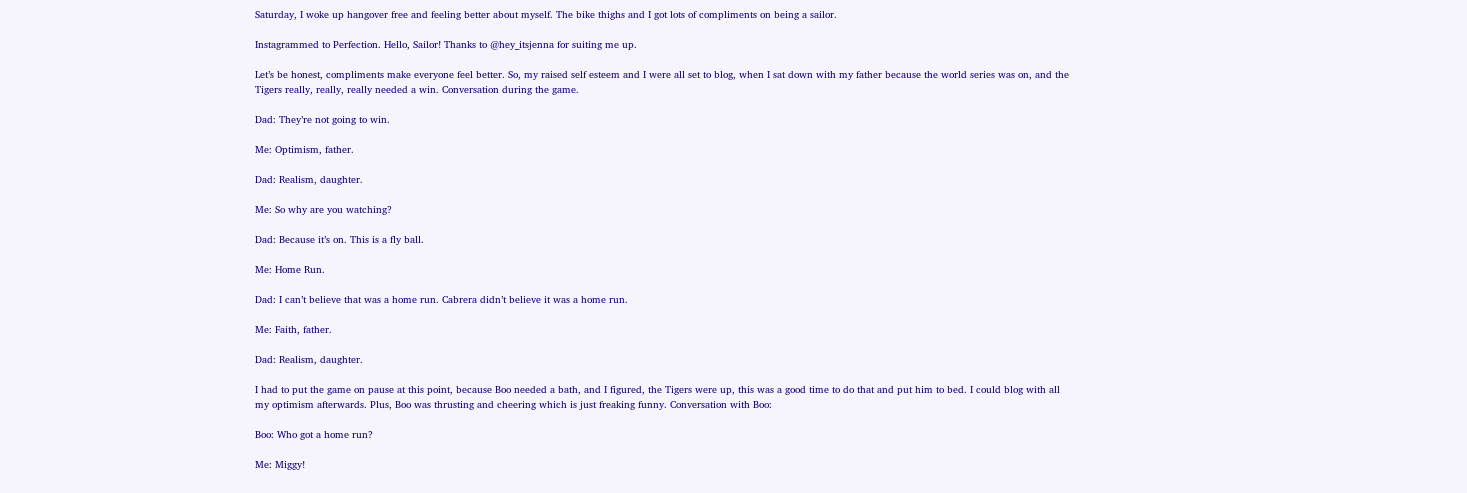Saturday, I woke up hangover free and feeling better about myself. The bike thighs and I got lots of compliments on being a sailor.

Instagrammed to Perfection. Hello, Sailor! Thanks to @hey_itsjenna for suiting me up.

Let’s be honest, compliments make everyone feel better. So, my raised self esteem and I were all set to blog, when I sat down with my father because the world series was on, and the Tigers really, really, really needed a win. Conversation during the game.

Dad: They’re not going to win.

Me: Optimism, father.

Dad: Realism, daughter.

Me: So why are you watching?

Dad: Because it’s on. This is a fly ball.

Me: Home Run.

Dad: I can’t believe that was a home run. Cabrera didn’t believe it was a home run.

Me: Faith, father.

Dad: Realism, daughter.

I had to put the game on pause at this point, because Boo needed a bath, and I figured, the Tigers were up, this was a good time to do that and put him to bed. I could blog with all my optimism afterwards. Plus, Boo was thrusting and cheering which is just freaking funny. Conversation with Boo:

Boo: Who got a home run?

Me: Miggy!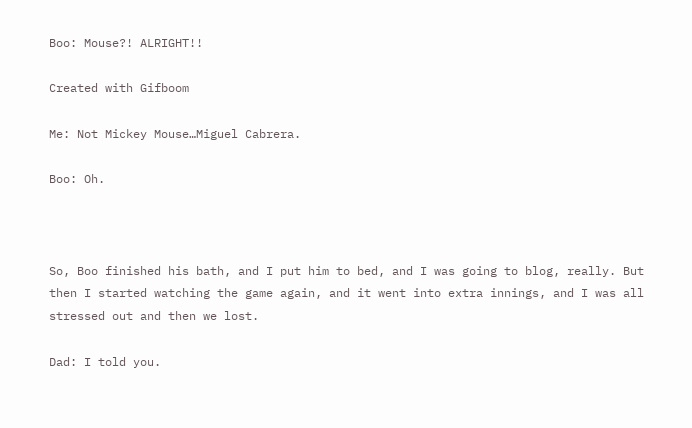Boo: Mouse?! ALRIGHT!!

Created with Gifboom

Me: Not Mickey Mouse…Miguel Cabrera.

Boo: Oh.



So, Boo finished his bath, and I put him to bed, and I was going to blog, really. But then I started watching the game again, and it went into extra innings, and I was all stressed out and then we lost.

Dad: I told you.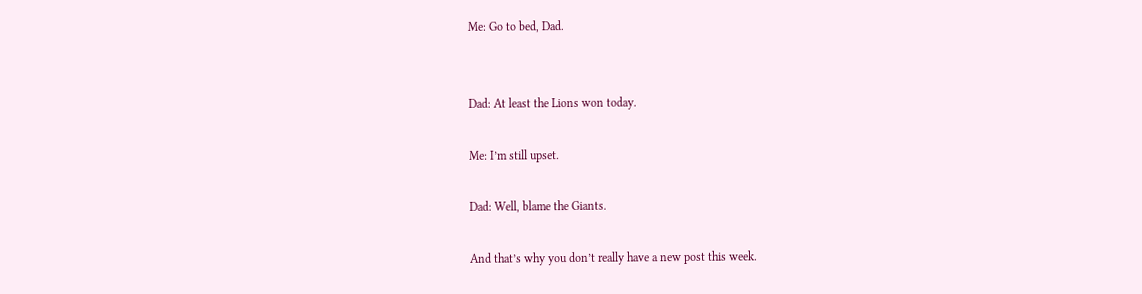Me: Go to bed, Dad.


Dad: At least the Lions won today.

Me: I’m still upset.

Dad: Well, blame the Giants.

And that’s why you don’t really have a new post this week.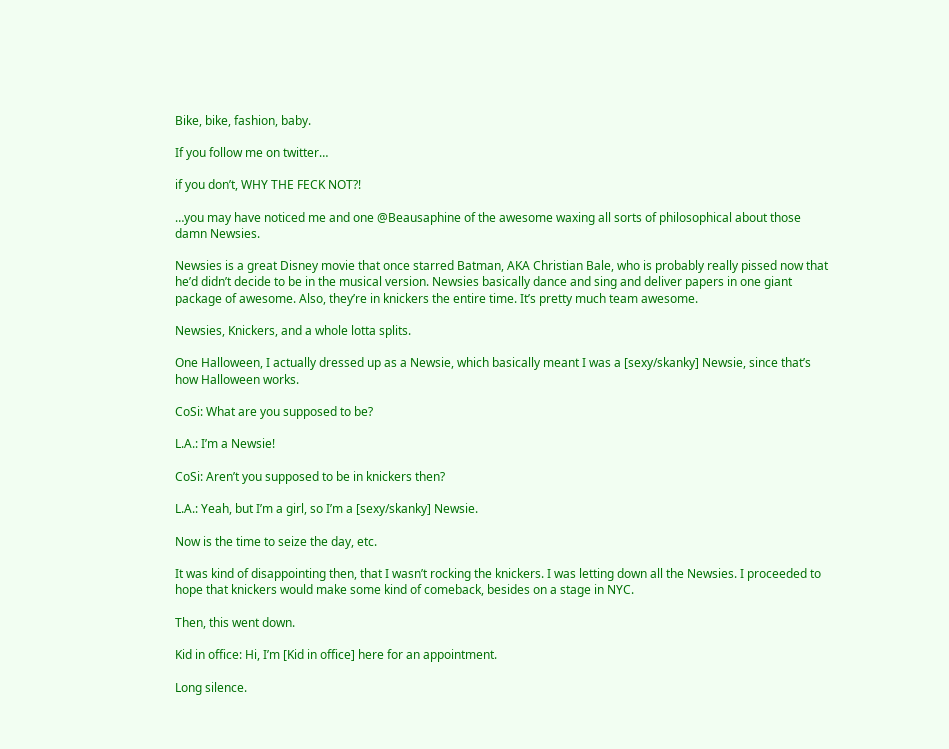Bike, bike, fashion, baby.

If you follow me on twitter…

if you don’t, WHY THE FECK NOT?!

…you may have noticed me and one @Beausaphine of the awesome waxing all sorts of philosophical about those damn Newsies.

Newsies is a great Disney movie that once starred Batman, AKA Christian Bale, who is probably really pissed now that he’d didn’t decide to be in the musical version. Newsies basically dance and sing and deliver papers in one giant package of awesome. Also, they’re in knickers the entire time. It’s pretty much team awesome.

Newsies, Knickers, and a whole lotta splits.

One Halloween, I actually dressed up as a Newsie, which basically meant I was a [sexy/skanky] Newsie, since that’s how Halloween works.

CoSi: What are you supposed to be?

L.A.: I’m a Newsie!

CoSi: Aren’t you supposed to be in knickers then?

L.A.: Yeah, but I’m a girl, so I’m a [sexy/skanky] Newsie.

Now is the time to seize the day, etc.

It was kind of disappointing then, that I wasn’t rocking the knickers. I was letting down all the Newsies. I proceeded to hope that knickers would make some kind of comeback, besides on a stage in NYC.

Then, this went down.

Kid in office: Hi, I’m [Kid in office] here for an appointment.

Long silence.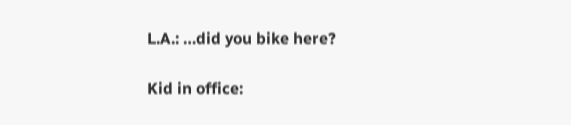L.A.: …did you bike here?

Kid in office: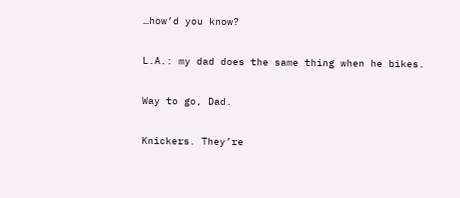…how’d you know?

L.A.: my dad does the same thing when he bikes.

Way to go, Dad.

Knickers. They’re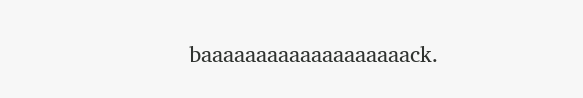baaaaaaaaaaaaaaaaaaack.